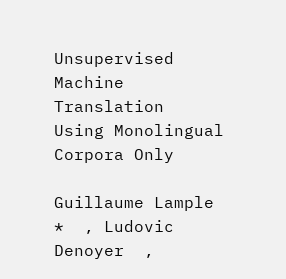Unsupervised Machine Translation
Using Monolingual Corpora Only

Guillaume Lample *  , Ludovic Denoyer  ,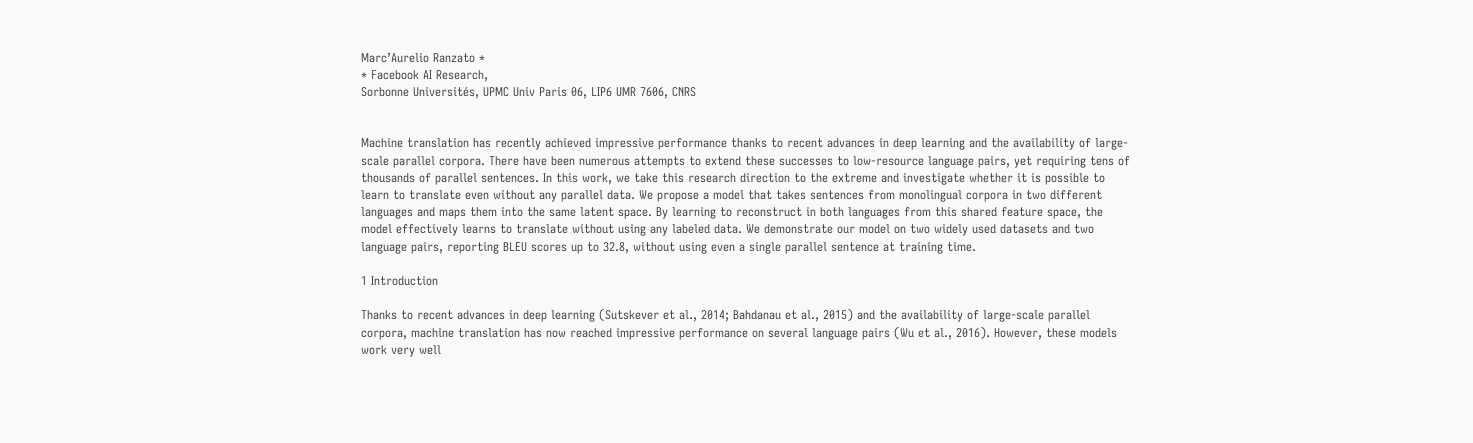Marc’Aurelio Ranzato *
* Facebook AI Research,
Sorbonne Universités, UPMC Univ Paris 06, LIP6 UMR 7606, CNRS


Machine translation has recently achieved impressive performance thanks to recent advances in deep learning and the availability of large-scale parallel corpora. There have been numerous attempts to extend these successes to low-resource language pairs, yet requiring tens of thousands of parallel sentences. In this work, we take this research direction to the extreme and investigate whether it is possible to learn to translate even without any parallel data. We propose a model that takes sentences from monolingual corpora in two different languages and maps them into the same latent space. By learning to reconstruct in both languages from this shared feature space, the model effectively learns to translate without using any labeled data. We demonstrate our model on two widely used datasets and two language pairs, reporting BLEU scores up to 32.8, without using even a single parallel sentence at training time.

1 Introduction

Thanks to recent advances in deep learning (Sutskever et al., 2014; Bahdanau et al., 2015) and the availability of large-scale parallel corpora, machine translation has now reached impressive performance on several language pairs (Wu et al., 2016). However, these models work very well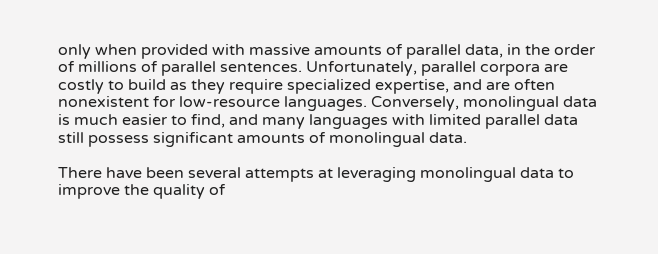only when provided with massive amounts of parallel data, in the order of millions of parallel sentences. Unfortunately, parallel corpora are costly to build as they require specialized expertise, and are often nonexistent for low-resource languages. Conversely, monolingual data is much easier to find, and many languages with limited parallel data still possess significant amounts of monolingual data.

There have been several attempts at leveraging monolingual data to improve the quality of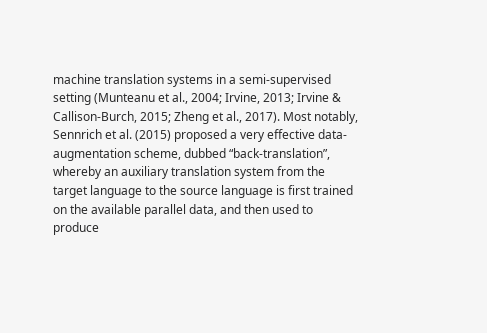machine translation systems in a semi-supervised setting (Munteanu et al., 2004; Irvine, 2013; Irvine & Callison-Burch, 2015; Zheng et al., 2017). Most notably, Sennrich et al. (2015) proposed a very effective data-augmentation scheme, dubbed “back-translation”, whereby an auxiliary translation system from the target language to the source language is first trained on the available parallel data, and then used to produce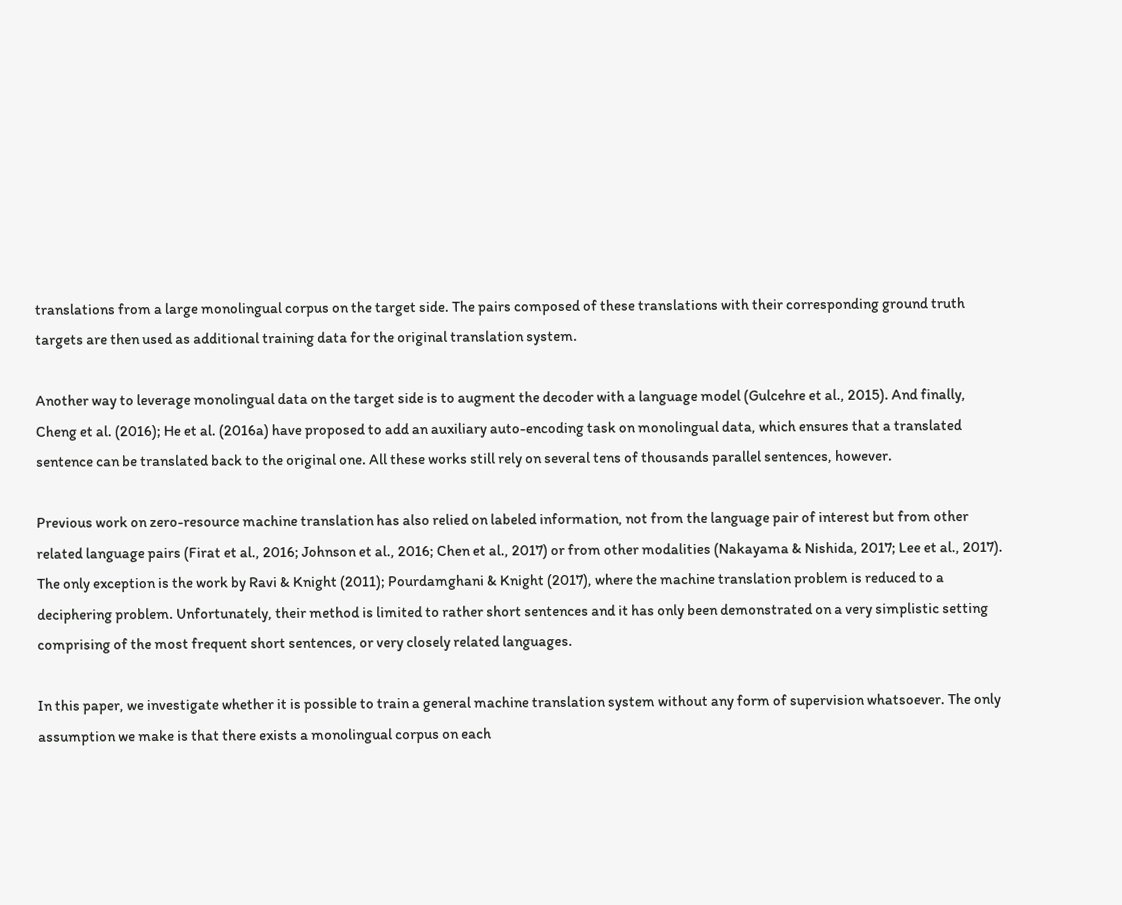translations from a large monolingual corpus on the target side. The pairs composed of these translations with their corresponding ground truth targets are then used as additional training data for the original translation system.

Another way to leverage monolingual data on the target side is to augment the decoder with a language model (Gulcehre et al., 2015). And finally, Cheng et al. (2016); He et al. (2016a) have proposed to add an auxiliary auto-encoding task on monolingual data, which ensures that a translated sentence can be translated back to the original one. All these works still rely on several tens of thousands parallel sentences, however.

Previous work on zero-resource machine translation has also relied on labeled information, not from the language pair of interest but from other related language pairs (Firat et al., 2016; Johnson et al., 2016; Chen et al., 2017) or from other modalities (Nakayama & Nishida, 2017; Lee et al., 2017). The only exception is the work by Ravi & Knight (2011); Pourdamghani & Knight (2017), where the machine translation problem is reduced to a deciphering problem. Unfortunately, their method is limited to rather short sentences and it has only been demonstrated on a very simplistic setting comprising of the most frequent short sentences, or very closely related languages.

In this paper, we investigate whether it is possible to train a general machine translation system without any form of supervision whatsoever. The only assumption we make is that there exists a monolingual corpus on each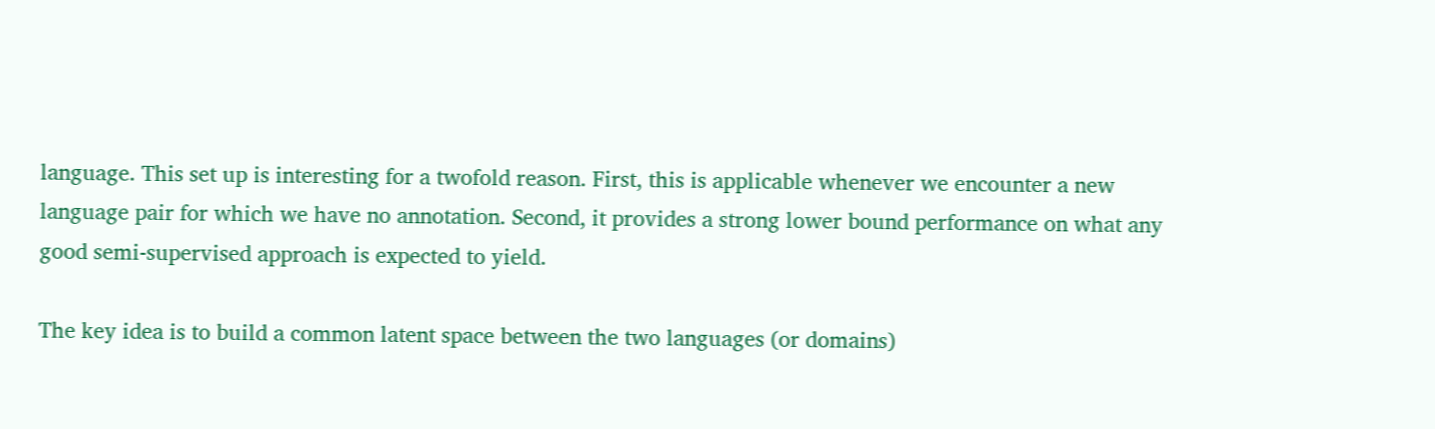language. This set up is interesting for a twofold reason. First, this is applicable whenever we encounter a new language pair for which we have no annotation. Second, it provides a strong lower bound performance on what any good semi-supervised approach is expected to yield.

The key idea is to build a common latent space between the two languages (or domains)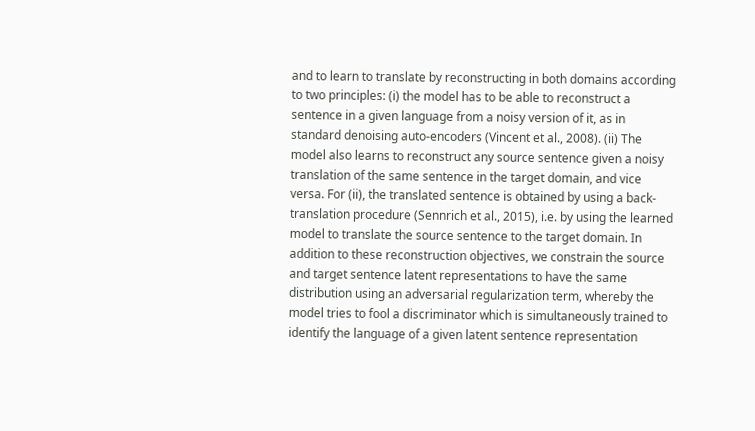and to learn to translate by reconstructing in both domains according to two principles: (i) the model has to be able to reconstruct a sentence in a given language from a noisy version of it, as in standard denoising auto-encoders (Vincent et al., 2008). (ii) The model also learns to reconstruct any source sentence given a noisy translation of the same sentence in the target domain, and vice versa. For (ii), the translated sentence is obtained by using a back-translation procedure (Sennrich et al., 2015), i.e. by using the learned model to translate the source sentence to the target domain. In addition to these reconstruction objectives, we constrain the source and target sentence latent representations to have the same distribution using an adversarial regularization term, whereby the model tries to fool a discriminator which is simultaneously trained to identify the language of a given latent sentence representation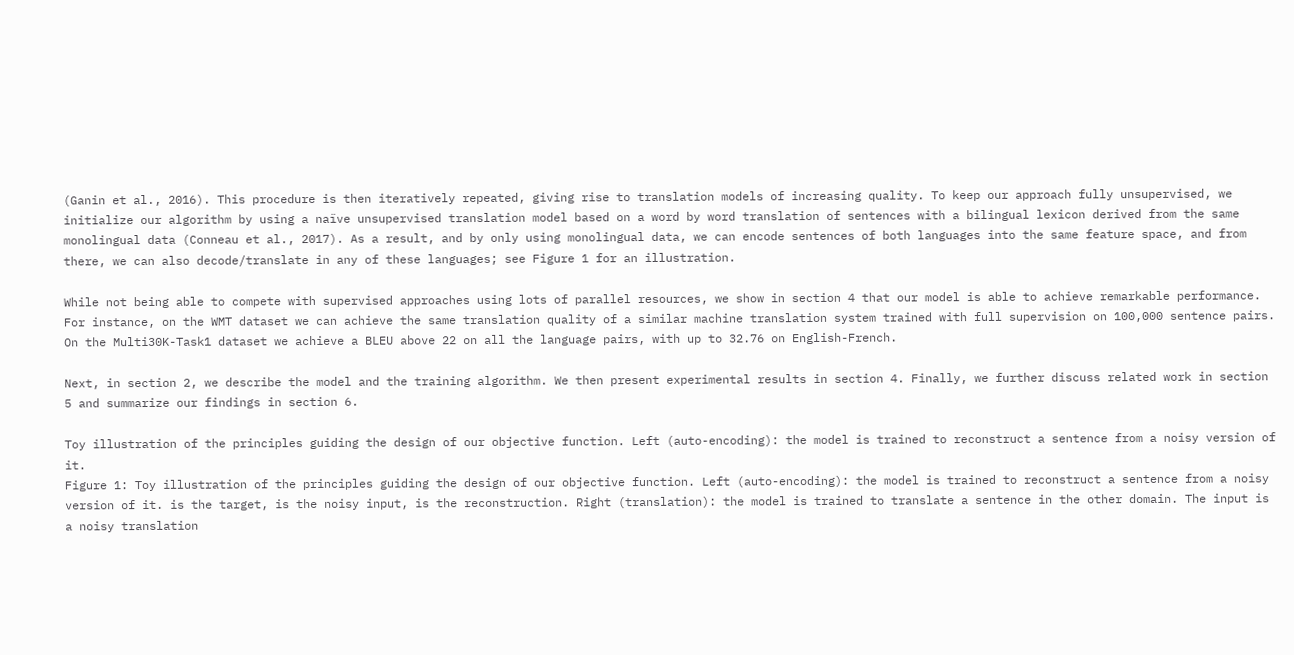(Ganin et al., 2016). This procedure is then iteratively repeated, giving rise to translation models of increasing quality. To keep our approach fully unsupervised, we initialize our algorithm by using a naïve unsupervised translation model based on a word by word translation of sentences with a bilingual lexicon derived from the same monolingual data (Conneau et al., 2017). As a result, and by only using monolingual data, we can encode sentences of both languages into the same feature space, and from there, we can also decode/translate in any of these languages; see Figure 1 for an illustration.

While not being able to compete with supervised approaches using lots of parallel resources, we show in section 4 that our model is able to achieve remarkable performance. For instance, on the WMT dataset we can achieve the same translation quality of a similar machine translation system trained with full supervision on 100,000 sentence pairs. On the Multi30K-Task1 dataset we achieve a BLEU above 22 on all the language pairs, with up to 32.76 on English-French.

Next, in section 2, we describe the model and the training algorithm. We then present experimental results in section 4. Finally, we further discuss related work in section 5 and summarize our findings in section 6.

Toy illustration of the principles guiding the design of our objective function. Left (auto-encoding): the model is trained to reconstruct a sentence from a noisy version of it.
Figure 1: Toy illustration of the principles guiding the design of our objective function. Left (auto-encoding): the model is trained to reconstruct a sentence from a noisy version of it. is the target, is the noisy input, is the reconstruction. Right (translation): the model is trained to translate a sentence in the other domain. The input is a noisy translation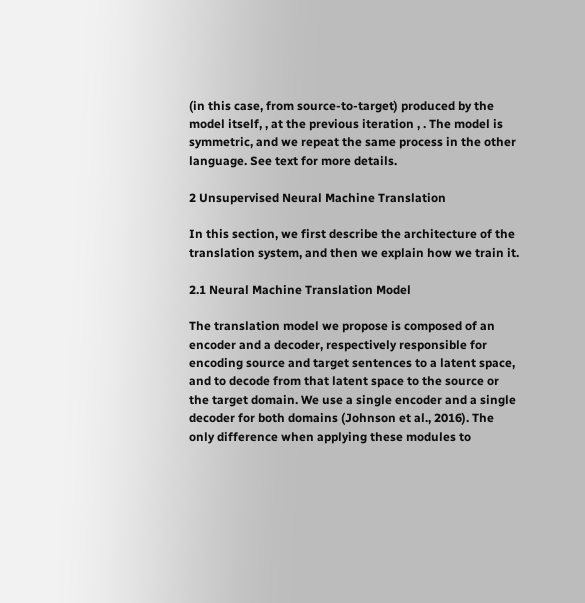(in this case, from source-to-target) produced by the model itself, , at the previous iteration , . The model is symmetric, and we repeat the same process in the other language. See text for more details.

2 Unsupervised Neural Machine Translation

In this section, we first describe the architecture of the translation system, and then we explain how we train it.

2.1 Neural Machine Translation Model

The translation model we propose is composed of an encoder and a decoder, respectively responsible for encoding source and target sentences to a latent space, and to decode from that latent space to the source or the target domain. We use a single encoder and a single decoder for both domains (Johnson et al., 2016). The only difference when applying these modules to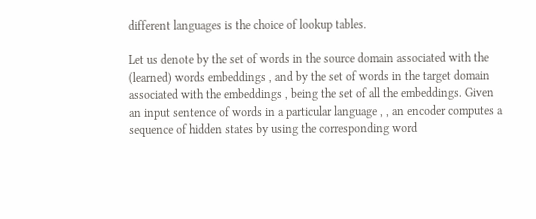different languages is the choice of lookup tables.

Let us denote by the set of words in the source domain associated with the (learned) words embeddings , and by the set of words in the target domain associated with the embeddings , being the set of all the embeddings. Given an input sentence of words in a particular language , , an encoder computes a sequence of hidden states by using the corresponding word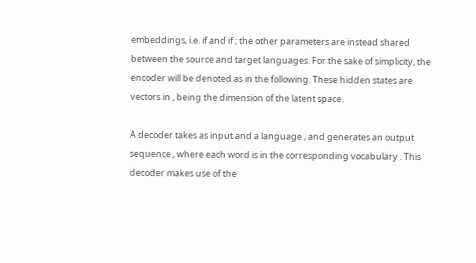embeddings, i.e. if and if ; the other parameters are instead shared between the source and target languages. For the sake of simplicity, the encoder will be denoted as in the following. These hidden states are vectors in , being the dimension of the latent space.

A decoder takes as input and a language , and generates an output sequence , where each word is in the corresponding vocabulary . This decoder makes use of the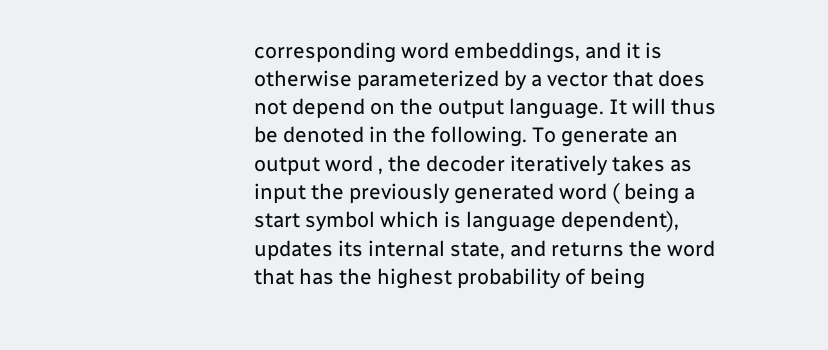corresponding word embeddings, and it is otherwise parameterized by a vector that does not depend on the output language. It will thus be denoted in the following. To generate an output word , the decoder iteratively takes as input the previously generated word ( being a start symbol which is language dependent), updates its internal state, and returns the word that has the highest probability of being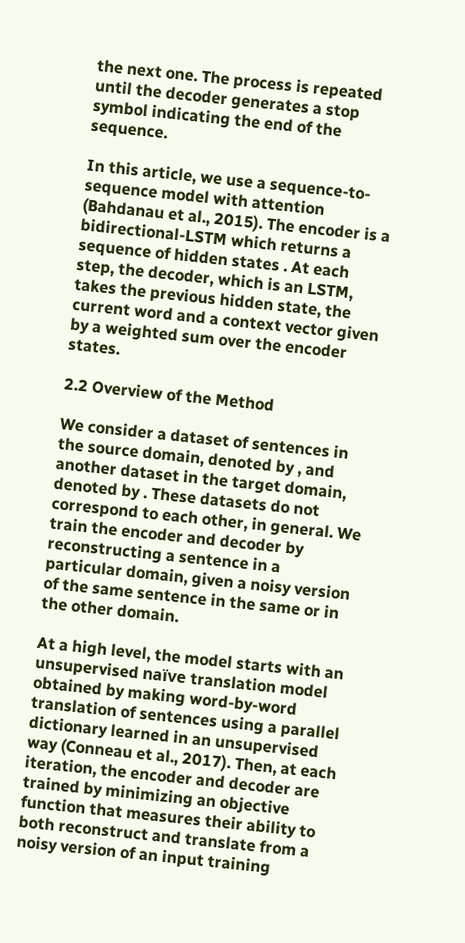the next one. The process is repeated until the decoder generates a stop symbol indicating the end of the sequence.

In this article, we use a sequence-to-sequence model with attention (Bahdanau et al., 2015). The encoder is a bidirectional-LSTM which returns a sequence of hidden states . At each step, the decoder, which is an LSTM, takes the previous hidden state, the current word and a context vector given by a weighted sum over the encoder states.

2.2 Overview of the Method

We consider a dataset of sentences in the source domain, denoted by , and another dataset in the target domain, denoted by . These datasets do not correspond to each other, in general. We train the encoder and decoder by reconstructing a sentence in a particular domain, given a noisy version of the same sentence in the same or in the other domain.

At a high level, the model starts with an unsupervised naïve translation model obtained by making word-by-word translation of sentences using a parallel dictionary learned in an unsupervised way (Conneau et al., 2017). Then, at each iteration, the encoder and decoder are trained by minimizing an objective function that measures their ability to both reconstruct and translate from a noisy version of an input training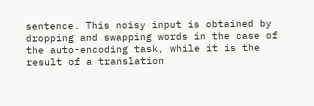sentence. This noisy input is obtained by dropping and swapping words in the case of the auto-encoding task, while it is the result of a translation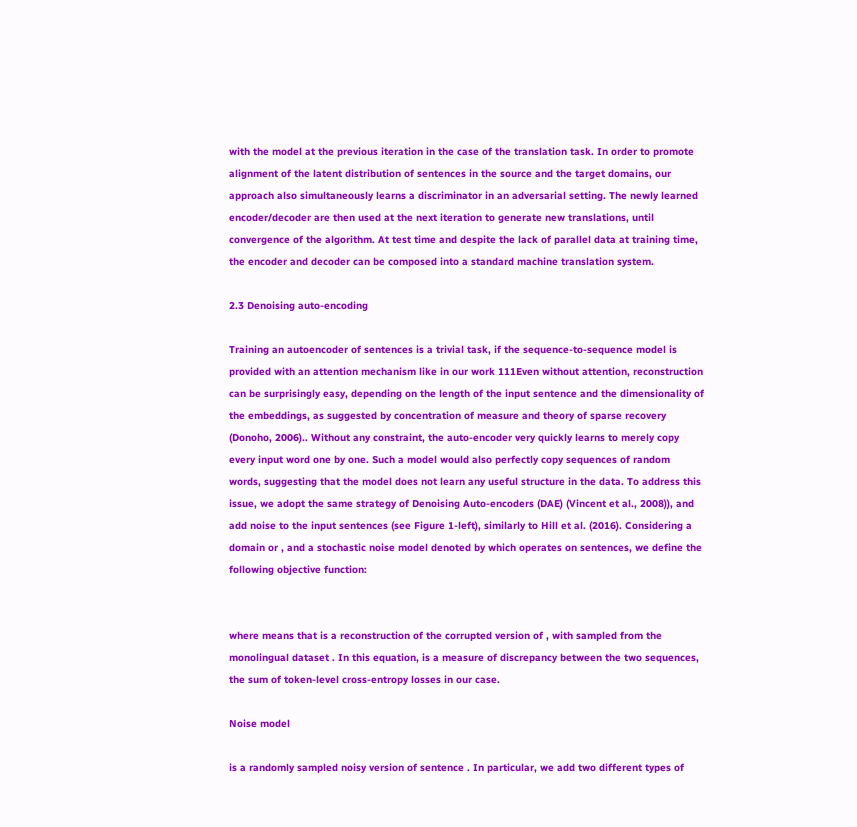with the model at the previous iteration in the case of the translation task. In order to promote alignment of the latent distribution of sentences in the source and the target domains, our approach also simultaneously learns a discriminator in an adversarial setting. The newly learned encoder/decoder are then used at the next iteration to generate new translations, until convergence of the algorithm. At test time and despite the lack of parallel data at training time, the encoder and decoder can be composed into a standard machine translation system.

2.3 Denoising auto-encoding

Training an autoencoder of sentences is a trivial task, if the sequence-to-sequence model is provided with an attention mechanism like in our work 111Even without attention, reconstruction can be surprisingly easy, depending on the length of the input sentence and the dimensionality of the embeddings, as suggested by concentration of measure and theory of sparse recovery (Donoho, 2006).. Without any constraint, the auto-encoder very quickly learns to merely copy every input word one by one. Such a model would also perfectly copy sequences of random words, suggesting that the model does not learn any useful structure in the data. To address this issue, we adopt the same strategy of Denoising Auto-encoders (DAE) (Vincent et al., 2008)), and add noise to the input sentences (see Figure 1-left), similarly to Hill et al. (2016). Considering a domain or , and a stochastic noise model denoted by which operates on sentences, we define the following objective function:


where means that is a reconstruction of the corrupted version of , with sampled from the monolingual dataset . In this equation, is a measure of discrepancy between the two sequences, the sum of token-level cross-entropy losses in our case.

Noise model

is a randomly sampled noisy version of sentence . In particular, we add two different types of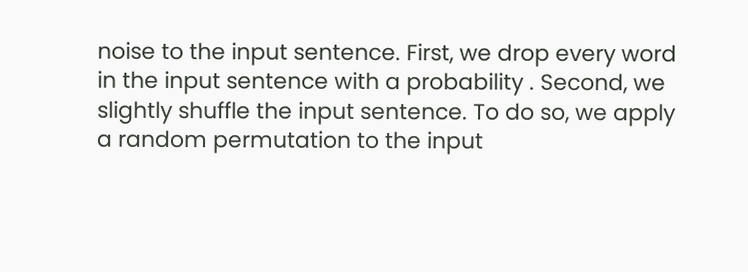noise to the input sentence. First, we drop every word in the input sentence with a probability . Second, we slightly shuffle the input sentence. To do so, we apply a random permutation to the input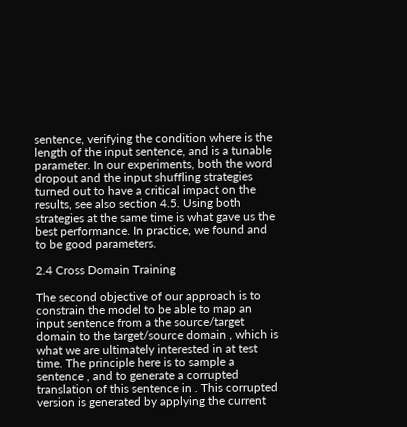sentence, verifying the condition where is the length of the input sentence, and is a tunable parameter. In our experiments, both the word dropout and the input shuffling strategies turned out to have a critical impact on the results, see also section 4.5. Using both strategies at the same time is what gave us the best performance. In practice, we found and to be good parameters.

2.4 Cross Domain Training

The second objective of our approach is to constrain the model to be able to map an input sentence from a the source/target domain to the target/source domain , which is what we are ultimately interested in at test time. The principle here is to sample a sentence , and to generate a corrupted translation of this sentence in . This corrupted version is generated by applying the current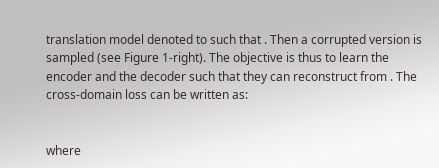translation model denoted to such that . Then a corrupted version is sampled (see Figure 1-right). The objective is thus to learn the encoder and the decoder such that they can reconstruct from . The cross-domain loss can be written as:


where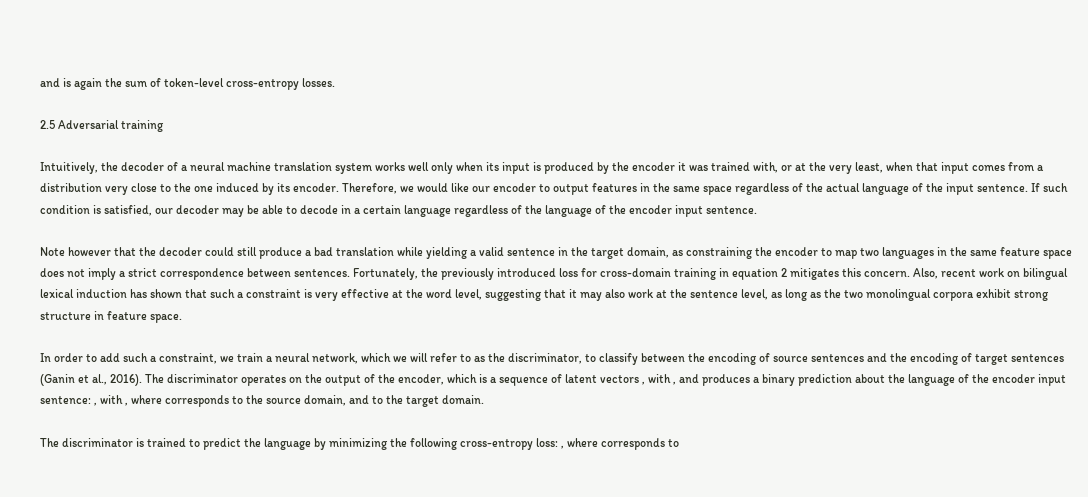and is again the sum of token-level cross-entropy losses.

2.5 Adversarial training

Intuitively, the decoder of a neural machine translation system works well only when its input is produced by the encoder it was trained with, or at the very least, when that input comes from a distribution very close to the one induced by its encoder. Therefore, we would like our encoder to output features in the same space regardless of the actual language of the input sentence. If such condition is satisfied, our decoder may be able to decode in a certain language regardless of the language of the encoder input sentence.

Note however that the decoder could still produce a bad translation while yielding a valid sentence in the target domain, as constraining the encoder to map two languages in the same feature space does not imply a strict correspondence between sentences. Fortunately, the previously introduced loss for cross-domain training in equation 2 mitigates this concern. Also, recent work on bilingual lexical induction has shown that such a constraint is very effective at the word level, suggesting that it may also work at the sentence level, as long as the two monolingual corpora exhibit strong structure in feature space.

In order to add such a constraint, we train a neural network, which we will refer to as the discriminator, to classify between the encoding of source sentences and the encoding of target sentences (Ganin et al., 2016). The discriminator operates on the output of the encoder, which is a sequence of latent vectors , with , and produces a binary prediction about the language of the encoder input sentence: , with , where corresponds to the source domain, and to the target domain.

The discriminator is trained to predict the language by minimizing the following cross-entropy loss: , where corresponds to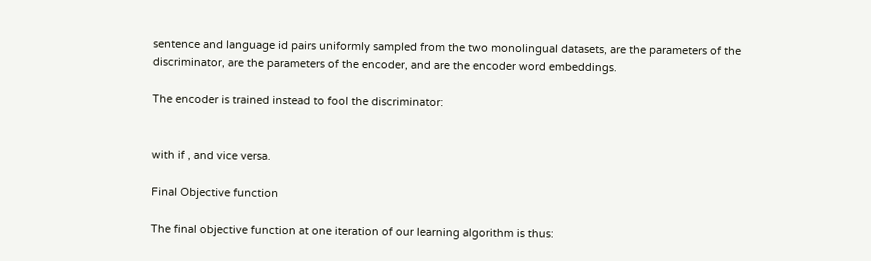sentence and language id pairs uniformly sampled from the two monolingual datasets, are the parameters of the discriminator, are the parameters of the encoder, and are the encoder word embeddings.

The encoder is trained instead to fool the discriminator:


with if , and vice versa.

Final Objective function

The final objective function at one iteration of our learning algorithm is thus: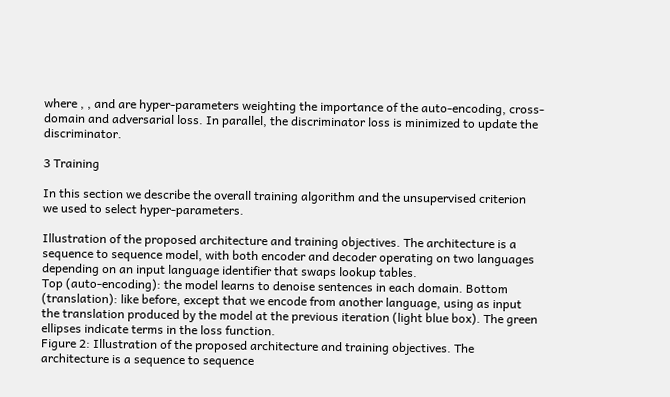where , , and are hyper-parameters weighting the importance of the auto-encoding, cross-domain and adversarial loss. In parallel, the discriminator loss is minimized to update the discriminator.

3 Training

In this section we describe the overall training algorithm and the unsupervised criterion we used to select hyper-parameters.

Illustration of the proposed architecture and training objectives. The architecture is a sequence to sequence model, with both encoder and decoder operating on two languages depending on an input language identifier that swaps lookup tables.
Top (auto-encoding): the model learns to denoise sentences in each domain. Bottom (translation): like before, except that we encode from another language, using as input the translation produced by the model at the previous iteration (light blue box). The green ellipses indicate terms in the loss function.
Figure 2: Illustration of the proposed architecture and training objectives. The architecture is a sequence to sequence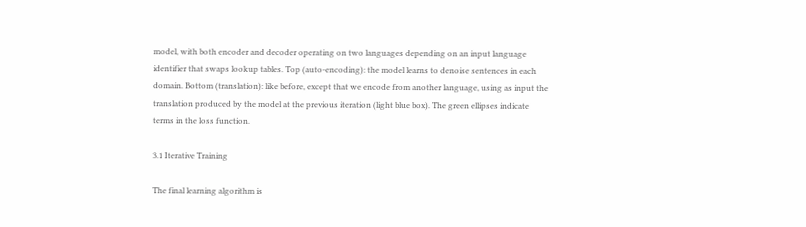model, with both encoder and decoder operating on two languages depending on an input language identifier that swaps lookup tables. Top (auto-encoding): the model learns to denoise sentences in each domain. Bottom (translation): like before, except that we encode from another language, using as input the translation produced by the model at the previous iteration (light blue box). The green ellipses indicate terms in the loss function.

3.1 Iterative Training

The final learning algorithm is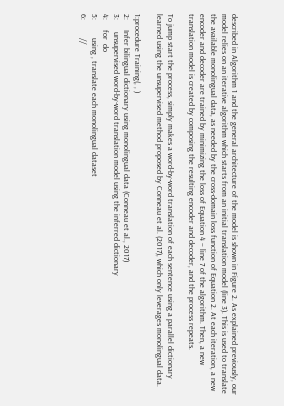described in Algorithm 1 and the general architecture of the model is shown in Figure 2. As explained previously, our model relies on an iterative algorithm which starts from an initial translation model (line 3). This is used to translate the available monolingual data, as needed by the cross-domain loss function of Equation 2. At each iteration, a new encoder and decoder are trained by minimizing the loss of Equation 4 – line 7 of the algorithm. Then, a new translation model is created by composing the resulting encoder and decoder, and the process repeats.

To jump start the process, simply makes a word-by-word translation of each sentence using a parallel dictionary learned using the unsupervised method proposed by Conneau et al. (2017), which only leverages monolingual data.

1:procedure Training(, , )
2:     Infer bilingual dictionary using monolingual data (Conneau et al., 2017)
3:      unsupervised word-by-word translation model using the inferred dictionary
4:     for  do
5:         using , translate each monolingual dataset
6:         //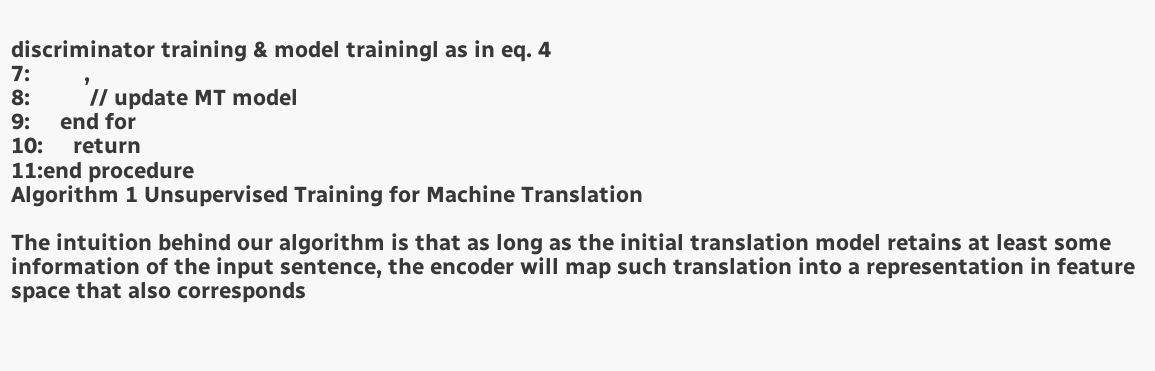discriminator training & model trainingl as in eq. 4
7:         ,
8:          // update MT model
9:     end for
10:     return
11:end procedure
Algorithm 1 Unsupervised Training for Machine Translation

The intuition behind our algorithm is that as long as the initial translation model retains at least some information of the input sentence, the encoder will map such translation into a representation in feature space that also corresponds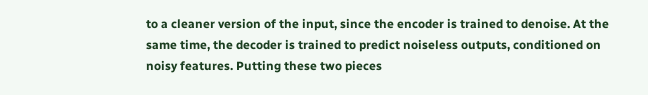to a cleaner version of the input, since the encoder is trained to denoise. At the same time, the decoder is trained to predict noiseless outputs, conditioned on noisy features. Putting these two pieces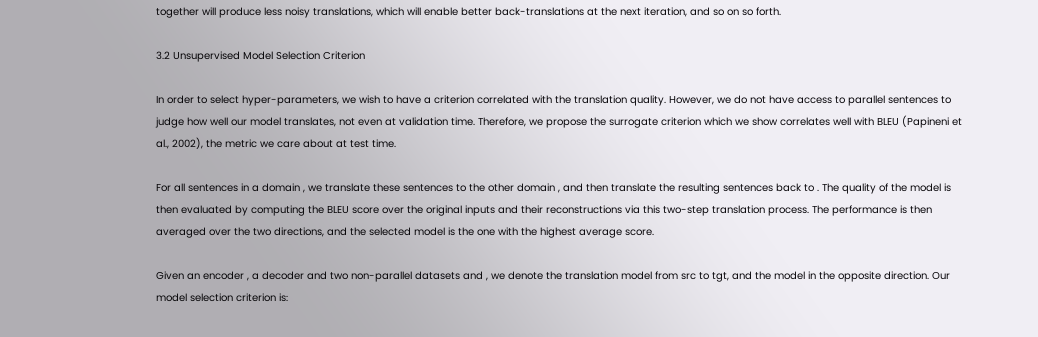together will produce less noisy translations, which will enable better back-translations at the next iteration, and so on so forth.

3.2 Unsupervised Model Selection Criterion

In order to select hyper-parameters, we wish to have a criterion correlated with the translation quality. However, we do not have access to parallel sentences to judge how well our model translates, not even at validation time. Therefore, we propose the surrogate criterion which we show correlates well with BLEU (Papineni et al., 2002), the metric we care about at test time.

For all sentences in a domain , we translate these sentences to the other domain , and then translate the resulting sentences back to . The quality of the model is then evaluated by computing the BLEU score over the original inputs and their reconstructions via this two-step translation process. The performance is then averaged over the two directions, and the selected model is the one with the highest average score.

Given an encoder , a decoder and two non-parallel datasets and , we denote the translation model from src to tgt, and the model in the opposite direction. Our model selection criterion is: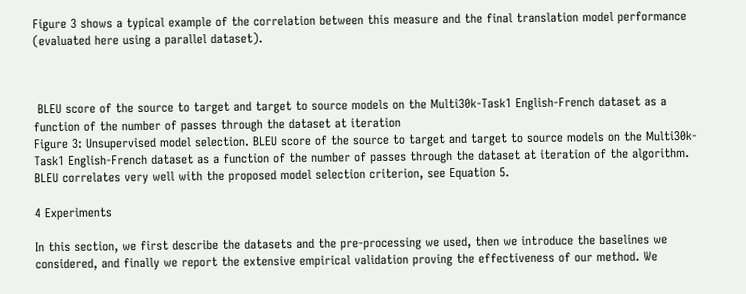Figure 3 shows a typical example of the correlation between this measure and the final translation model performance (evaluated here using a parallel dataset).



 BLEU score of the source to target and target to source models on the Multi30k-Task1 English-French dataset as a function of the number of passes through the dataset at iteration
Figure 3: Unsupervised model selection. BLEU score of the source to target and target to source models on the Multi30k-Task1 English-French dataset as a function of the number of passes through the dataset at iteration of the algorithm. BLEU correlates very well with the proposed model selection criterion, see Equation 5.

4 Experiments

In this section, we first describe the datasets and the pre-processing we used, then we introduce the baselines we considered, and finally we report the extensive empirical validation proving the effectiveness of our method. We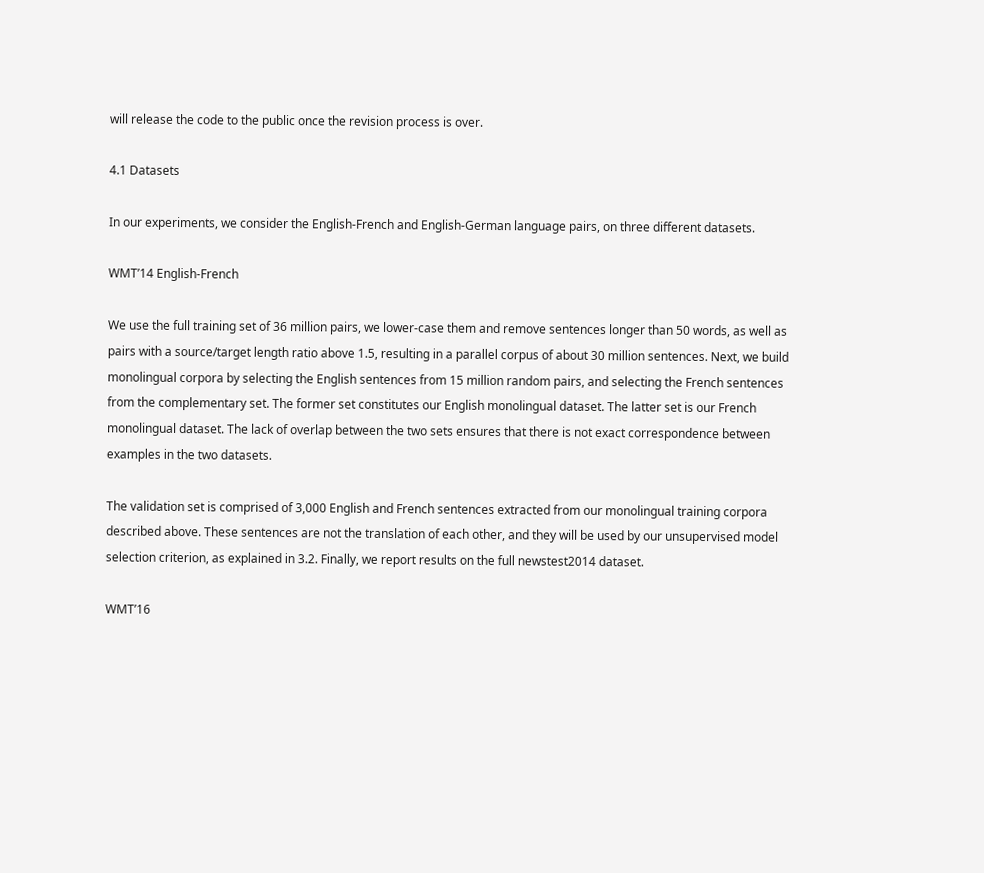will release the code to the public once the revision process is over.

4.1 Datasets

In our experiments, we consider the English-French and English-German language pairs, on three different datasets.

WMT’14 English-French

We use the full training set of 36 million pairs, we lower-case them and remove sentences longer than 50 words, as well as pairs with a source/target length ratio above 1.5, resulting in a parallel corpus of about 30 million sentences. Next, we build monolingual corpora by selecting the English sentences from 15 million random pairs, and selecting the French sentences from the complementary set. The former set constitutes our English monolingual dataset. The latter set is our French monolingual dataset. The lack of overlap between the two sets ensures that there is not exact correspondence between examples in the two datasets.

The validation set is comprised of 3,000 English and French sentences extracted from our monolingual training corpora described above. These sentences are not the translation of each other, and they will be used by our unsupervised model selection criterion, as explained in 3.2. Finally, we report results on the full newstest2014 dataset.

WMT’16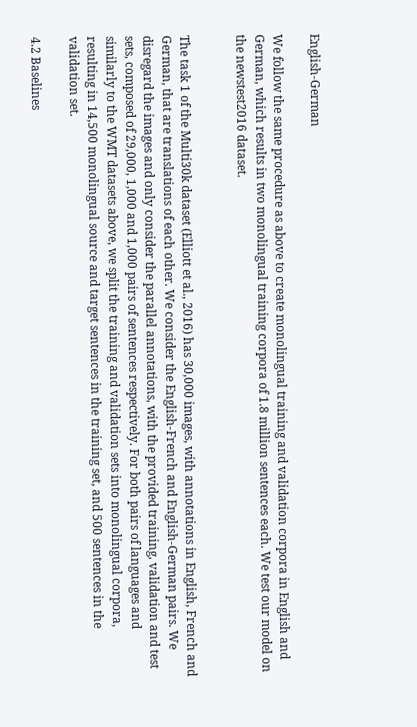English-German

We follow the same procedure as above to create monolingual training and validation corpora in English and German, which results in two monolingual training corpora of 1.8 million sentences each. We test our model on the newstest2016 dataset.


The task 1 of the Multi30k dataset (Elliott et al., 2016) has 30,000 images, with annotations in English, French and German, that are translations of each other. We consider the English-French and English-German pairs. We disregard the images and only consider the parallel annotations, with the provided training, validation and test sets, composed of 29,000, 1,000 and 1,000 pairs of sentences respectively. For both pairs of languages and similarly to the WMT datasets above, we split the training and validation sets into monolingual corpora, resulting in 14,500 monolingual source and target sentences in the training set, and 500 sentences in the validation set.

4.2 Baselines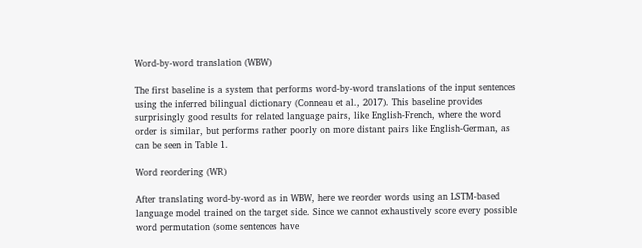Word-by-word translation (WBW)

The first baseline is a system that performs word-by-word translations of the input sentences using the inferred bilingual dictionary (Conneau et al., 2017). This baseline provides surprisingly good results for related language pairs, like English-French, where the word order is similar, but performs rather poorly on more distant pairs like English-German, as can be seen in Table 1.

Word reordering (WR)

After translating word-by-word as in WBW, here we reorder words using an LSTM-based language model trained on the target side. Since we cannot exhaustively score every possible word permutation (some sentences have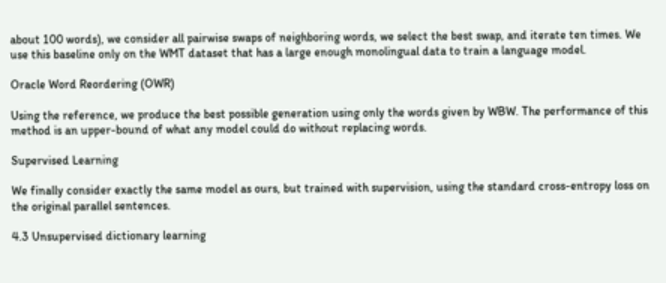about 100 words), we consider all pairwise swaps of neighboring words, we select the best swap, and iterate ten times. We use this baseline only on the WMT dataset that has a large enough monolingual data to train a language model.

Oracle Word Reordering (OWR)

Using the reference, we produce the best possible generation using only the words given by WBW. The performance of this method is an upper-bound of what any model could do without replacing words.

Supervised Learning

We finally consider exactly the same model as ours, but trained with supervision, using the standard cross-entropy loss on the original parallel sentences.

4.3 Unsupervised dictionary learning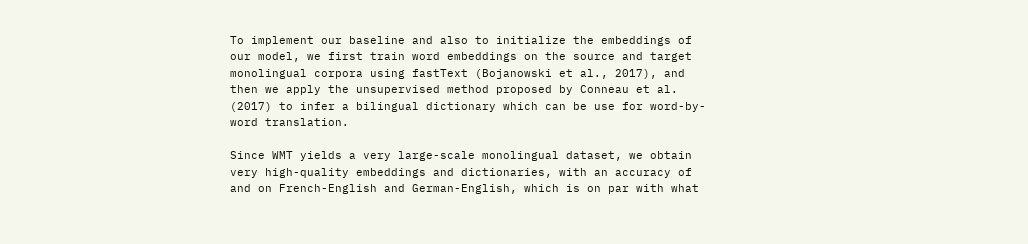To implement our baseline and also to initialize the embeddings of our model, we first train word embeddings on the source and target monolingual corpora using fastText (Bojanowski et al., 2017), and then we apply the unsupervised method proposed by Conneau et al. (2017) to infer a bilingual dictionary which can be use for word-by-word translation.

Since WMT yields a very large-scale monolingual dataset, we obtain very high-quality embeddings and dictionaries, with an accuracy of and on French-English and German-English, which is on par with what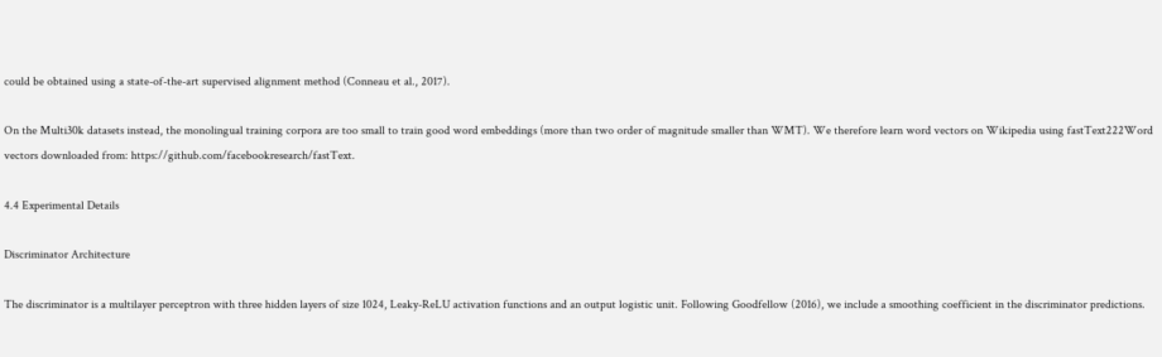could be obtained using a state-of-the-art supervised alignment method (Conneau et al., 2017).

On the Multi30k datasets instead, the monolingual training corpora are too small to train good word embeddings (more than two order of magnitude smaller than WMT). We therefore learn word vectors on Wikipedia using fastText222Word vectors downloaded from: https://github.com/facebookresearch/fastText.

4.4 Experimental Details

Discriminator Architecture

The discriminator is a multilayer perceptron with three hidden layers of size 1024, Leaky-ReLU activation functions and an output logistic unit. Following Goodfellow (2016), we include a smoothing coefficient in the discriminator predictions.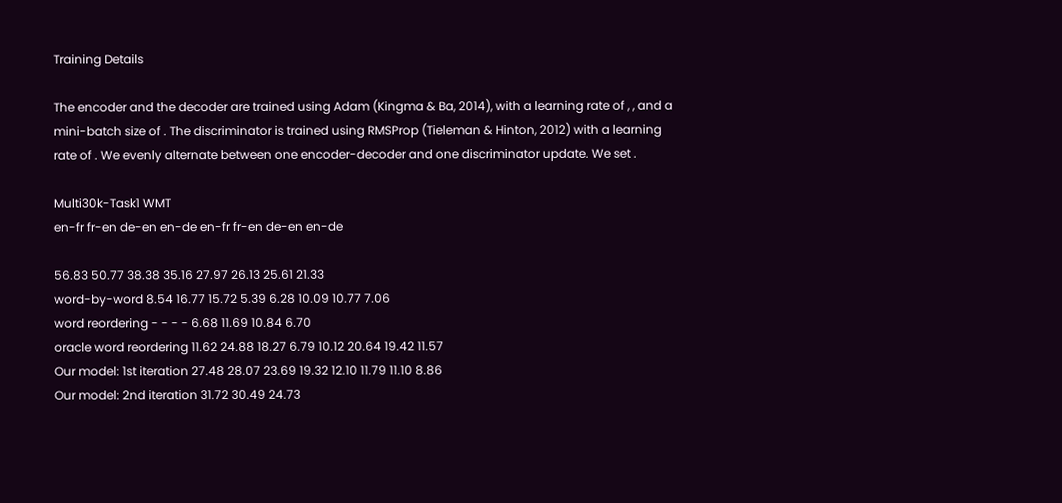Training Details

The encoder and the decoder are trained using Adam (Kingma & Ba, 2014), with a learning rate of , , and a mini-batch size of . The discriminator is trained using RMSProp (Tieleman & Hinton, 2012) with a learning rate of . We evenly alternate between one encoder-decoder and one discriminator update. We set .

Multi30k-Task1 WMT
en-fr fr-en de-en en-de en-fr fr-en de-en en-de

56.83 50.77 38.38 35.16 27.97 26.13 25.61 21.33
word-by-word 8.54 16.77 15.72 5.39 6.28 10.09 10.77 7.06
word reordering - - - - 6.68 11.69 10.84 6.70
oracle word reordering 11.62 24.88 18.27 6.79 10.12 20.64 19.42 11.57
Our model: 1st iteration 27.48 28.07 23.69 19.32 12.10 11.79 11.10 8.86
Our model: 2nd iteration 31.72 30.49 24.73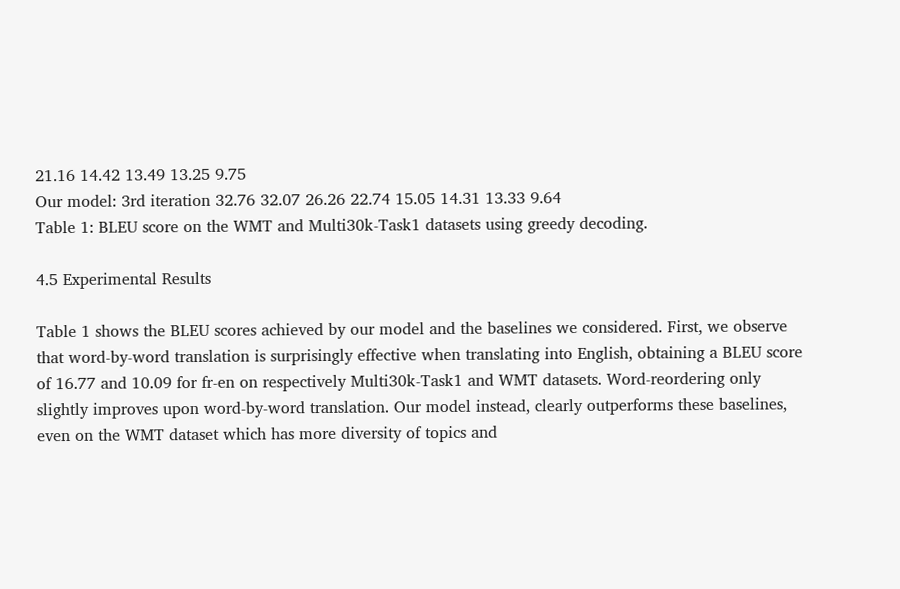21.16 14.42 13.49 13.25 9.75
Our model: 3rd iteration 32.76 32.07 26.26 22.74 15.05 14.31 13.33 9.64
Table 1: BLEU score on the WMT and Multi30k-Task1 datasets using greedy decoding.

4.5 Experimental Results

Table 1 shows the BLEU scores achieved by our model and the baselines we considered. First, we observe that word-by-word translation is surprisingly effective when translating into English, obtaining a BLEU score of 16.77 and 10.09 for fr-en on respectively Multi30k-Task1 and WMT datasets. Word-reordering only slightly improves upon word-by-word translation. Our model instead, clearly outperforms these baselines, even on the WMT dataset which has more diversity of topics and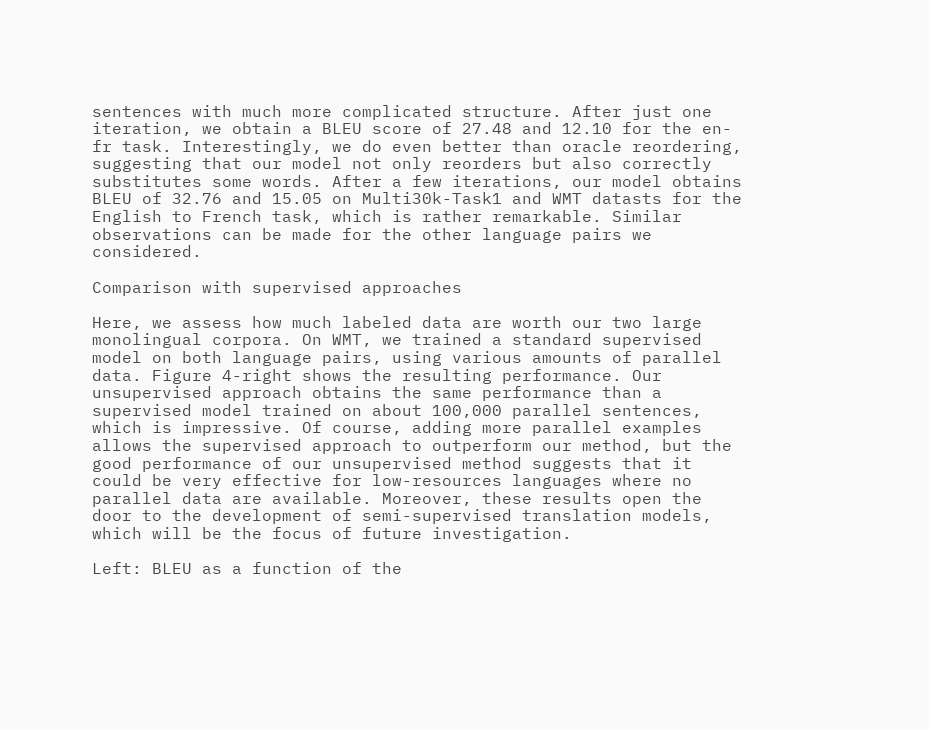sentences with much more complicated structure. After just one iteration, we obtain a BLEU score of 27.48 and 12.10 for the en-fr task. Interestingly, we do even better than oracle reordering, suggesting that our model not only reorders but also correctly substitutes some words. After a few iterations, our model obtains BLEU of 32.76 and 15.05 on Multi30k-Task1 and WMT datasts for the English to French task, which is rather remarkable. Similar observations can be made for the other language pairs we considered.

Comparison with supervised approaches

Here, we assess how much labeled data are worth our two large monolingual corpora. On WMT, we trained a standard supervised model on both language pairs, using various amounts of parallel data. Figure 4-right shows the resulting performance. Our unsupervised approach obtains the same performance than a supervised model trained on about 100,000 parallel sentences, which is impressive. Of course, adding more parallel examples allows the supervised approach to outperform our method, but the good performance of our unsupervised method suggests that it could be very effective for low-resources languages where no parallel data are available. Moreover, these results open the door to the development of semi-supervised translation models, which will be the focus of future investigation.

Left: BLEU as a function of the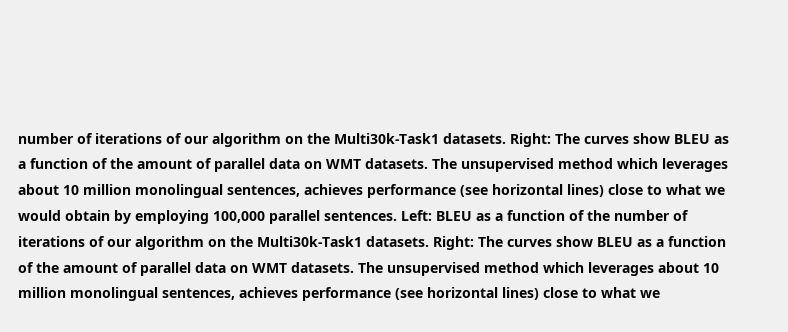number of iterations of our algorithm on the Multi30k-Task1 datasets. Right: The curves show BLEU as a function of the amount of parallel data on WMT datasets. The unsupervised method which leverages about 10 million monolingual sentences, achieves performance (see horizontal lines) close to what we would obtain by employing 100,000 parallel sentences. Left: BLEU as a function of the number of iterations of our algorithm on the Multi30k-Task1 datasets. Right: The curves show BLEU as a function of the amount of parallel data on WMT datasets. The unsupervised method which leverages about 10 million monolingual sentences, achieves performance (see horizontal lines) close to what we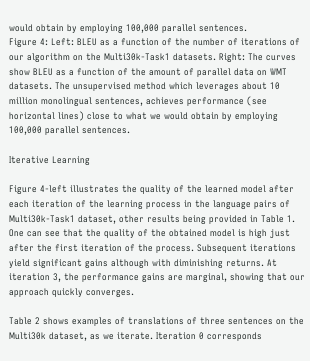would obtain by employing 100,000 parallel sentences.
Figure 4: Left: BLEU as a function of the number of iterations of our algorithm on the Multi30k-Task1 datasets. Right: The curves show BLEU as a function of the amount of parallel data on WMT datasets. The unsupervised method which leverages about 10 million monolingual sentences, achieves performance (see horizontal lines) close to what we would obtain by employing 100,000 parallel sentences.

Iterative Learning

Figure 4-left illustrates the quality of the learned model after each iteration of the learning process in the language pairs of Multi30k-Task1 dataset, other results being provided in Table 1. One can see that the quality of the obtained model is high just after the first iteration of the process. Subsequent iterations yield significant gains although with diminishing returns. At iteration 3, the performance gains are marginal, showing that our approach quickly converges.

Table 2 shows examples of translations of three sentences on the Multi30k dataset, as we iterate. Iteration 0 corresponds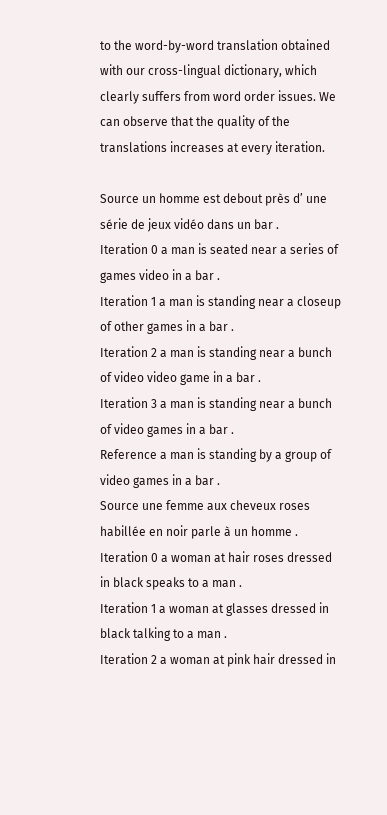to the word-by-word translation obtained with our cross-lingual dictionary, which clearly suffers from word order issues. We can observe that the quality of the translations increases at every iteration.

Source un homme est debout près d’ une série de jeux vidéo dans un bar .
Iteration 0 a man is seated near a series of games video in a bar .
Iteration 1 a man is standing near a closeup of other games in a bar .
Iteration 2 a man is standing near a bunch of video video game in a bar .
Iteration 3 a man is standing near a bunch of video games in a bar .
Reference a man is standing by a group of video games in a bar .
Source une femme aux cheveux roses habillée en noir parle à un homme .
Iteration 0 a woman at hair roses dressed in black speaks to a man .
Iteration 1 a woman at glasses dressed in black talking to a man .
Iteration 2 a woman at pink hair dressed in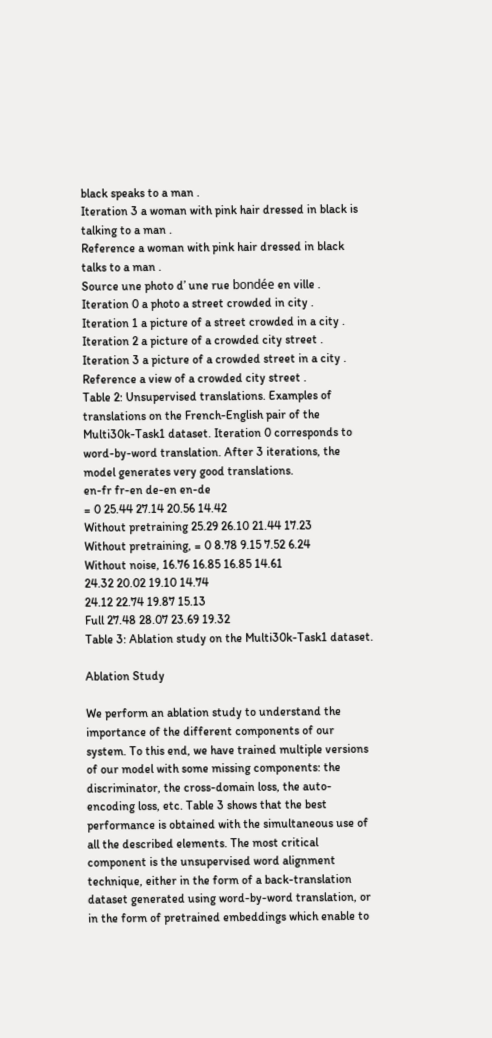black speaks to a man .
Iteration 3 a woman with pink hair dressed in black is talking to a man .
Reference a woman with pink hair dressed in black talks to a man .
Source une photo d’ une rue bondée en ville .
Iteration 0 a photo a street crowded in city .
Iteration 1 a picture of a street crowded in a city .
Iteration 2 a picture of a crowded city street .
Iteration 3 a picture of a crowded street in a city .
Reference a view of a crowded city street .
Table 2: Unsupervised translations. Examples of translations on the French-English pair of the Multi30k-Task1 dataset. Iteration 0 corresponds to word-by-word translation. After 3 iterations, the model generates very good translations.
en-fr fr-en de-en en-de
= 0 25.44 27.14 20.56 14.42
Without pretraining 25.29 26.10 21.44 17.23
Without pretraining, = 0 8.78 9.15 7.52 6.24
Without noise, 16.76 16.85 16.85 14.61
24.32 20.02 19.10 14.74
24.12 22.74 19.87 15.13
Full 27.48 28.07 23.69 19.32
Table 3: Ablation study on the Multi30k-Task1 dataset.

Ablation Study

We perform an ablation study to understand the importance of the different components of our system. To this end, we have trained multiple versions of our model with some missing components: the discriminator, the cross-domain loss, the auto-encoding loss, etc. Table 3 shows that the best performance is obtained with the simultaneous use of all the described elements. The most critical component is the unsupervised word alignment technique, either in the form of a back-translation dataset generated using word-by-word translation, or in the form of pretrained embeddings which enable to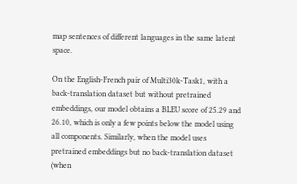map sentences of different languages in the same latent space.

On the English-French pair of Multi30k-Task1, with a back-translation dataset but without pretrained embeddings, our model obtains a BLEU score of 25.29 and 26.10, which is only a few points below the model using all components. Similarly, when the model uses pretrained embeddings but no back-translation dataset (when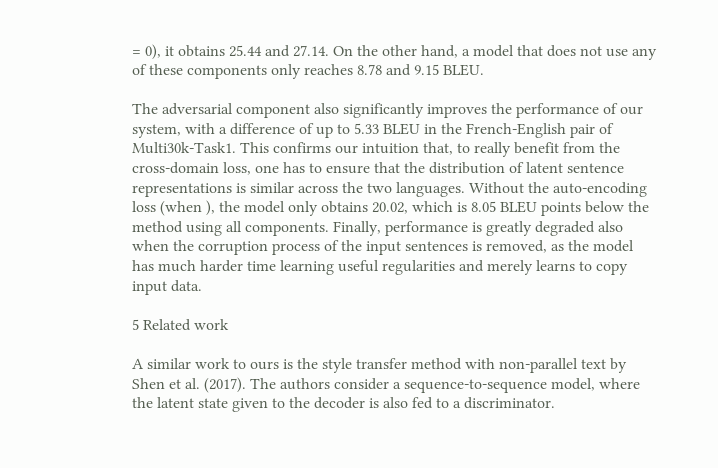= 0), it obtains 25.44 and 27.14. On the other hand, a model that does not use any of these components only reaches 8.78 and 9.15 BLEU.

The adversarial component also significantly improves the performance of our system, with a difference of up to 5.33 BLEU in the French-English pair of Multi30k-Task1. This confirms our intuition that, to really benefit from the cross-domain loss, one has to ensure that the distribution of latent sentence representations is similar across the two languages. Without the auto-encoding loss (when ), the model only obtains 20.02, which is 8.05 BLEU points below the method using all components. Finally, performance is greatly degraded also when the corruption process of the input sentences is removed, as the model has much harder time learning useful regularities and merely learns to copy input data.

5 Related work

A similar work to ours is the style transfer method with non-parallel text by Shen et al. (2017). The authors consider a sequence-to-sequence model, where the latent state given to the decoder is also fed to a discriminator.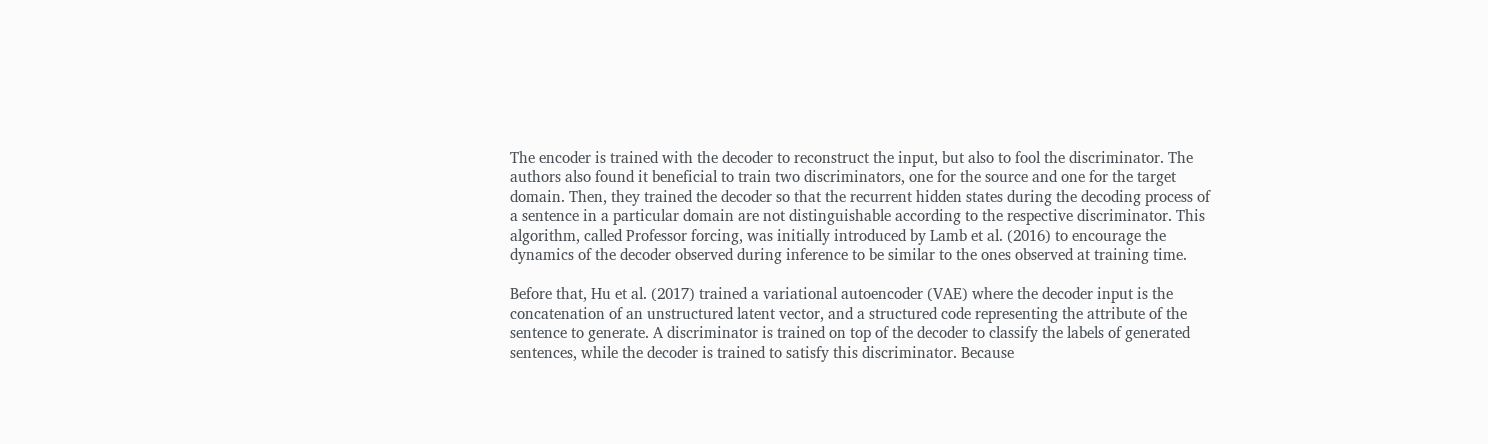The encoder is trained with the decoder to reconstruct the input, but also to fool the discriminator. The authors also found it beneficial to train two discriminators, one for the source and one for the target domain. Then, they trained the decoder so that the recurrent hidden states during the decoding process of a sentence in a particular domain are not distinguishable according to the respective discriminator. This algorithm, called Professor forcing, was initially introduced by Lamb et al. (2016) to encourage the dynamics of the decoder observed during inference to be similar to the ones observed at training time.

Before that, Hu et al. (2017) trained a variational autoencoder (VAE) where the decoder input is the concatenation of an unstructured latent vector, and a structured code representing the attribute of the sentence to generate. A discriminator is trained on top of the decoder to classify the labels of generated sentences, while the decoder is trained to satisfy this discriminator. Because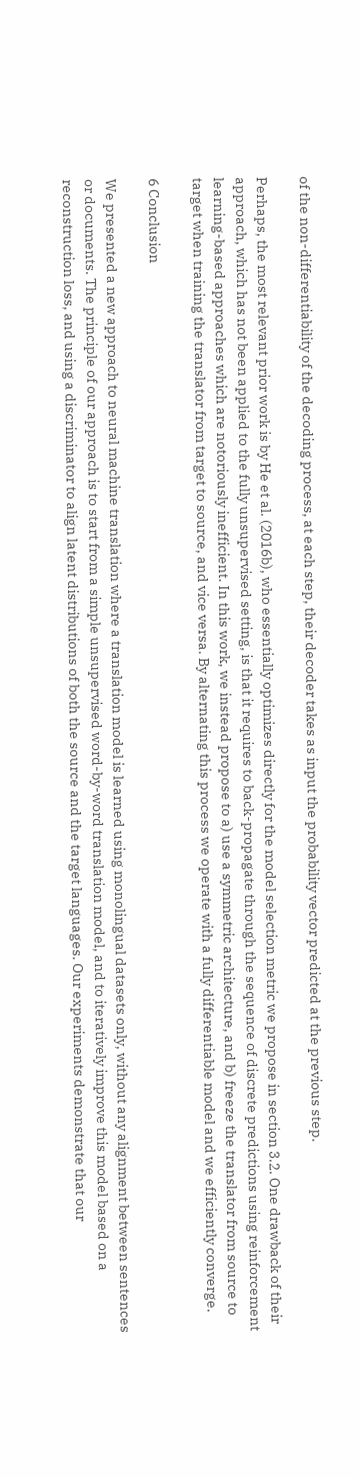of the non-differentiability of the decoding process, at each step, their decoder takes as input the probability vector predicted at the previous step.

Perhaps, the most relevant prior work is by He et al. (2016b), who essentially optimizes directly for the model selection metric we propose in section 3.2. One drawback of their approach, which has not been applied to the fully unsupervised setting, is that it requires to back-propagate through the sequence of discrete predictions using reinforcement learning-based approaches which are notoriously inefficient. In this work, we instead propose to a) use a symmetric architecture, and b) freeze the translator from source to target when training the translator from target to source, and vice versa. By alternating this process we operate with a fully differentiable model and we efficiently converge.

6 Conclusion

We presented a new approach to neural machine translation where a translation model is learned using monolingual datasets only, without any alignment between sentences or documents. The principle of our approach is to start from a simple unsupervised word-by-word translation model, and to iteratively improve this model based on a reconstruction loss, and using a discriminator to align latent distributions of both the source and the target languages. Our experiments demonstrate that our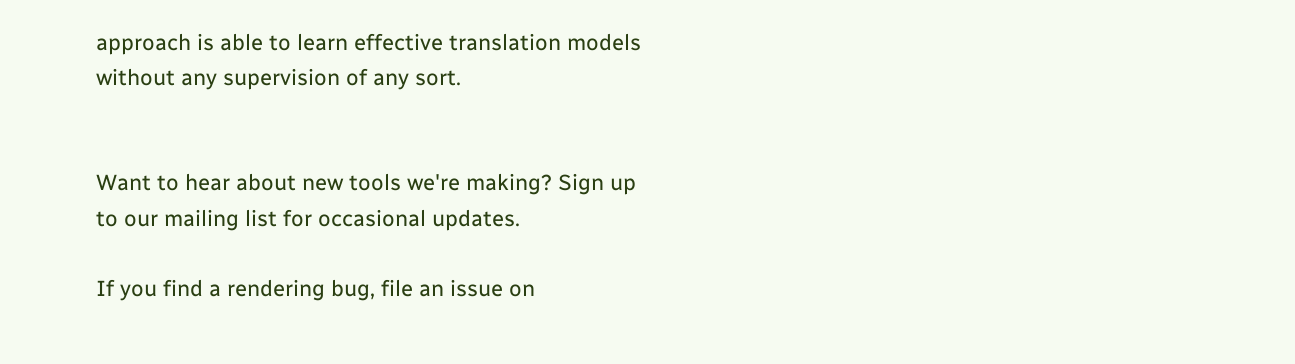approach is able to learn effective translation models without any supervision of any sort.


Want to hear about new tools we're making? Sign up to our mailing list for occasional updates.

If you find a rendering bug, file an issue on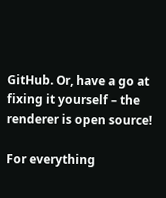GitHub. Or, have a go at fixing it yourself – the renderer is open source!

For everything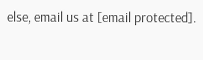else, email us at [email protected].